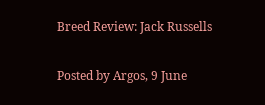Breed Review: Jack Russells

Posted by Argos, 9 June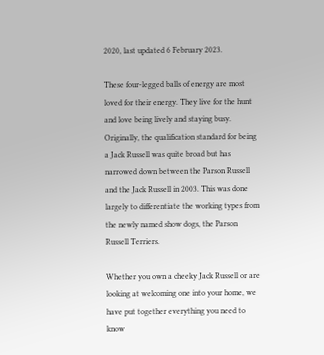2020, last updated 6 February 2023.

These four-legged balls of energy are most loved for their energy. They live for the hunt and love being lively and staying busy. Originally, the qualification standard for being a Jack Russell was quite broad but has narrowed down between the Parson Russell and the Jack Russell in 2003. This was done largely to differentiate the working types from the newly named show dogs, the Parson Russell Terriers.

Whether you own a cheeky Jack Russell or are looking at welcoming one into your home, we have put together everything you need to know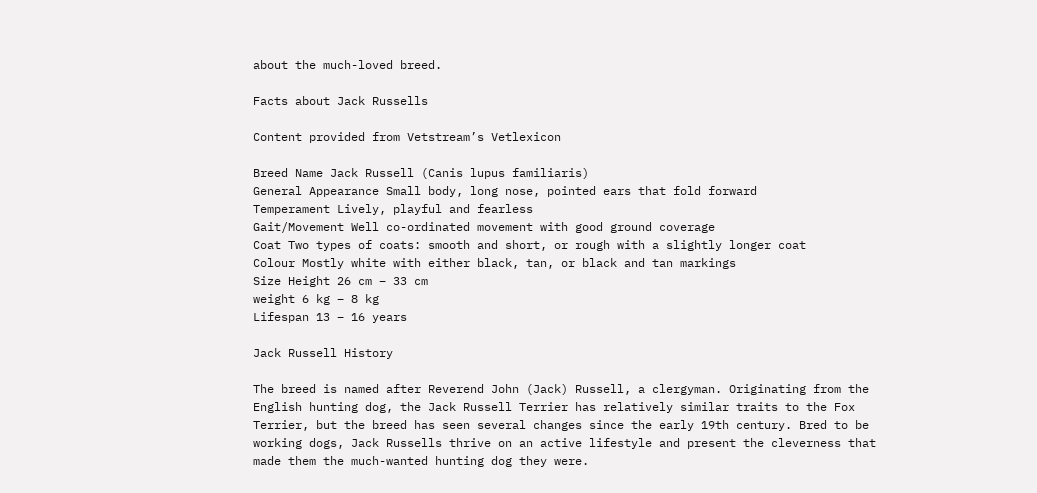about the much-loved breed.

Facts about Jack Russells

Content provided from Vetstream’s Vetlexicon

Breed Name Jack Russell (Canis lupus familiaris)
General Appearance Small body, long nose, pointed ears that fold forward
Temperament Lively, playful and fearless
Gait/Movement Well co-ordinated movement with good ground coverage
Coat Two types of coats: smooth and short, or rough with a slightly longer coat
Colour Mostly white with either black, tan, or black and tan markings
Size Height 26 cm – 33 cm
weight 6 kg – 8 kg
Lifespan 13 – 16 years

Jack Russell History

The breed is named after Reverend John (Jack) Russell, a clergyman. Originating from the English hunting dog, the Jack Russell Terrier has relatively similar traits to the Fox Terrier, but the breed has seen several changes since the early 19th century. Bred to be working dogs, Jack Russells thrive on an active lifestyle and present the cleverness that made them the much-wanted hunting dog they were.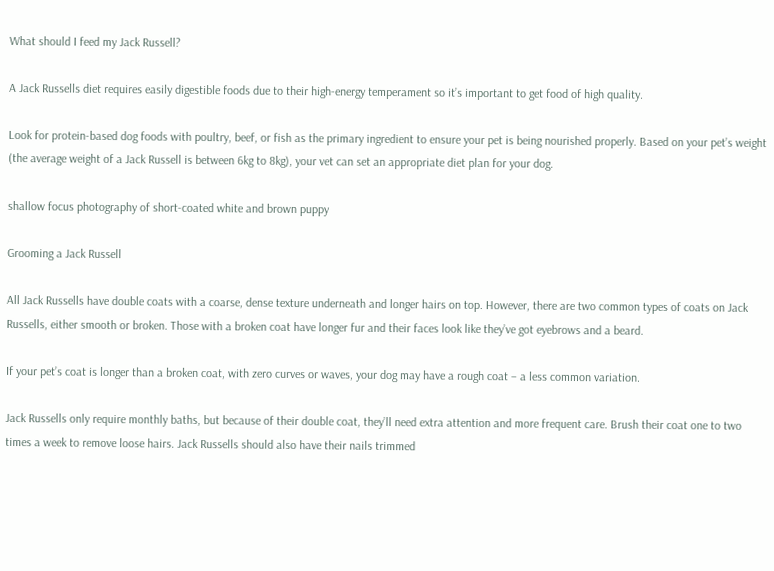What should I feed my Jack Russell?

A Jack Russells diet requires easily digestible foods due to their high-energy temperament so it’s important to get food of high quality.

Look for protein-based dog foods with poultry, beef, or fish as the primary ingredient to ensure your pet is being nourished properly. Based on your pet’s weight (the average weight of a Jack Russell is between 6kg to 8kg), your vet can set an appropriate diet plan for your dog.

shallow focus photography of short-coated white and brown puppy

Grooming a Jack Russell

All Jack Russells have double coats with a coarse, dense texture underneath and longer hairs on top. However, there are two common types of coats on Jack Russells, either smooth or broken. Those with a broken coat have longer fur and their faces look like they’ve got eyebrows and a beard.

If your pet’s coat is longer than a broken coat, with zero curves or waves, your dog may have a rough coat – a less common variation.

Jack Russells only require monthly baths, but because of their double coat, they’ll need extra attention and more frequent care. Brush their coat one to two times a week to remove loose hairs. Jack Russells should also have their nails trimmed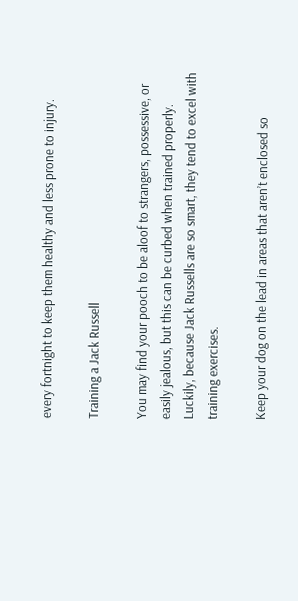every fortnight to keep them healthy and less prone to injury.

Training a Jack Russell

You may find your pooch to be aloof to strangers, possessive, or easily jealous, but this can be curbed when trained properly. Luckily, because Jack Russells are so smart, they tend to excel with training exercises.

Keep your dog on the lead in areas that aren’t enclosed so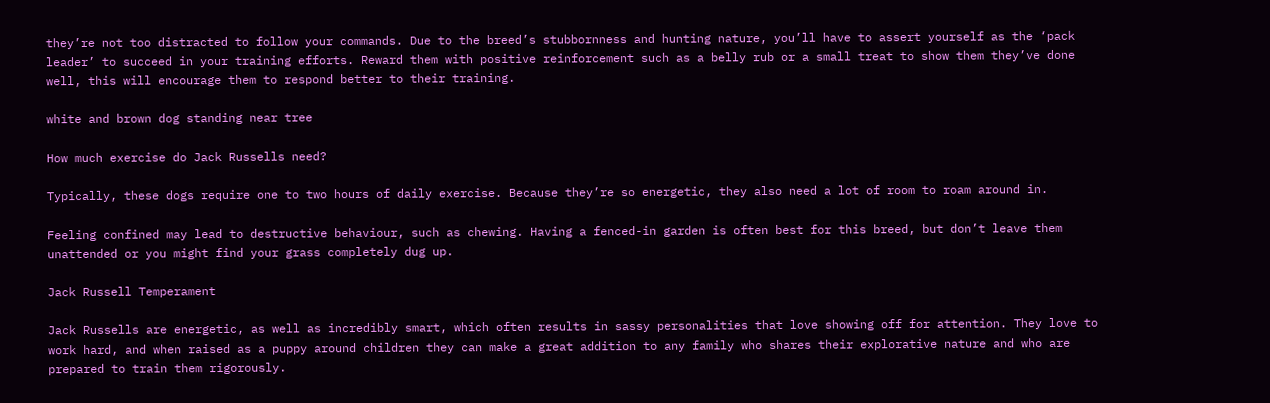they’re not too distracted to follow your commands. Due to the breed’s stubbornness and hunting nature, you’ll have to assert yourself as the ‘pack leader’ to succeed in your training efforts. Reward them with positive reinforcement such as a belly rub or a small treat to show them they’ve done well, this will encourage them to respond better to their training.

white and brown dog standing near tree

How much exercise do Jack Russells need?

Typically, these dogs require one to two hours of daily exercise. Because they’re so energetic, they also need a lot of room to roam around in.

Feeling confined may lead to destructive behaviour, such as chewing. Having a fenced-in garden is often best for this breed, but don’t leave them unattended or you might find your grass completely dug up.

Jack Russell Temperament

Jack Russells are energetic, as well as incredibly smart, which often results in sassy personalities that love showing off for attention. They love to work hard, and when raised as a puppy around children they can make a great addition to any family who shares their explorative nature and who are prepared to train them rigorously.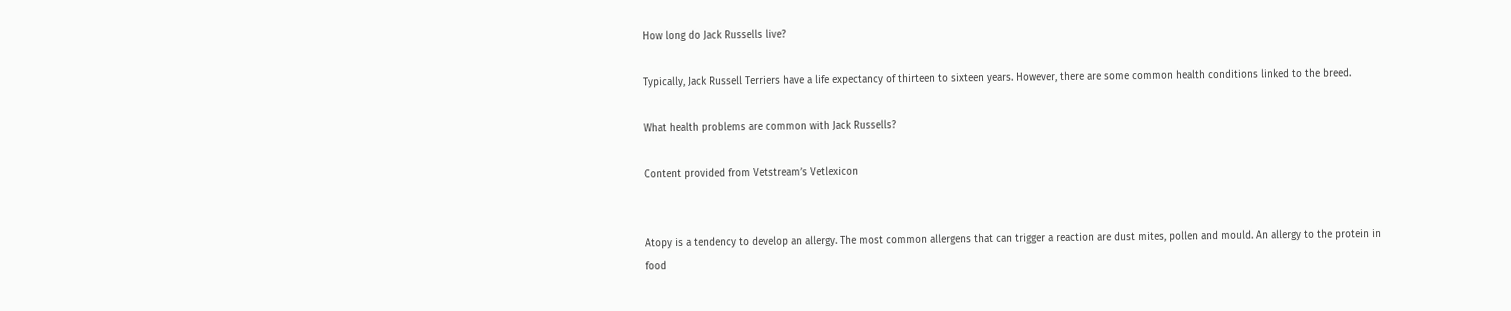How long do Jack Russells live?

Typically, Jack Russell Terriers have a life expectancy of thirteen to sixteen years. However, there are some common health conditions linked to the breed.

What health problems are common with Jack Russells?

Content provided from Vetstream’s Vetlexicon


Atopy is a tendency to develop an allergy. The most common allergens that can trigger a reaction are dust mites, pollen and mould. An allergy to the protein in food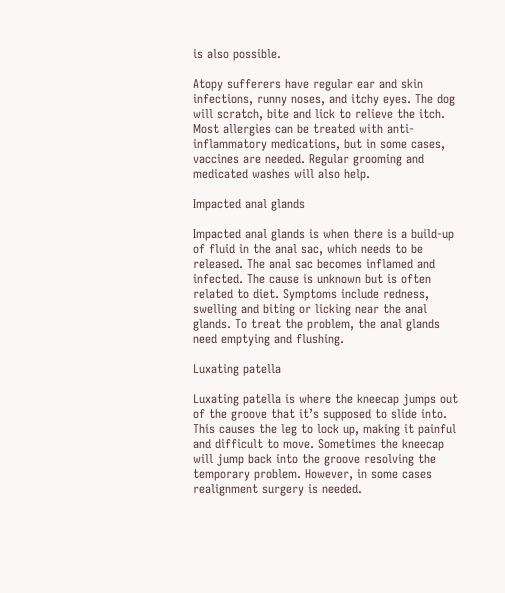is also possible.

Atopy sufferers have regular ear and skin infections, runny noses, and itchy eyes. The dog will scratch, bite and lick to relieve the itch. Most allergies can be treated with anti-inflammatory medications, but in some cases, vaccines are needed. Regular grooming and medicated washes will also help.

Impacted anal glands

Impacted anal glands is when there is a build-up of fluid in the anal sac, which needs to be released. The anal sac becomes inflamed and infected. The cause is unknown but is often related to diet. Symptoms include redness, swelling and biting or licking near the anal glands. To treat the problem, the anal glands need emptying and flushing.

Luxating patella

Luxating patella is where the kneecap jumps out of the groove that it’s supposed to slide into. This causes the leg to lock up, making it painful and difficult to move. Sometimes the kneecap will jump back into the groove resolving the temporary problem. However, in some cases realignment surgery is needed.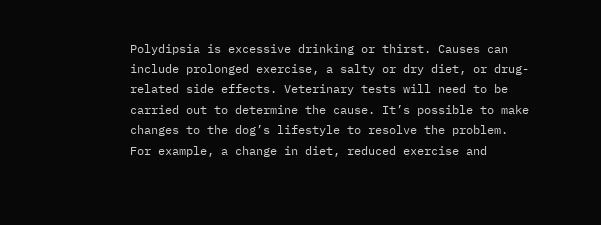Polydipsia is excessive drinking or thirst. Causes can include prolonged exercise, a salty or dry diet, or drug-related side effects. Veterinary tests will need to be carried out to determine the cause. It’s possible to make changes to the dog’s lifestyle to resolve the problem. For example, a change in diet, reduced exercise and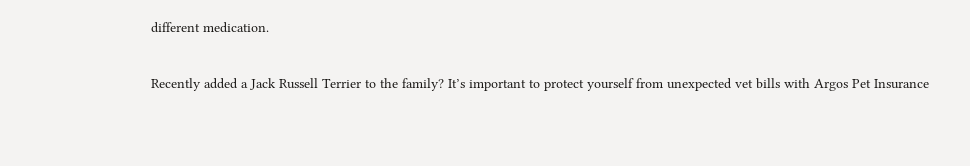different medication.

Recently added a Jack Russell Terrier to the family? It’s important to protect yourself from unexpected vet bills with Argos Pet Insurance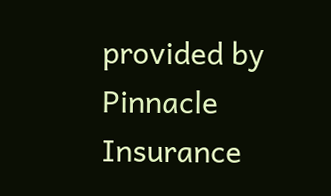provided by Pinnacle Insurance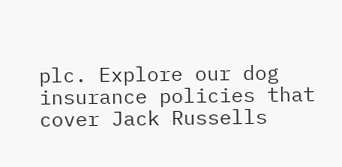plc. Explore our dog insurance policies that cover Jack Russells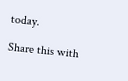today.

Share this with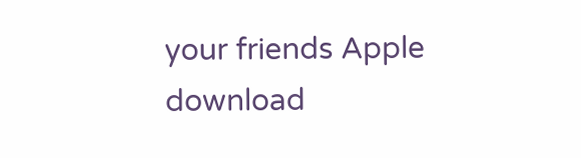your friends Apple download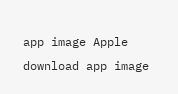app image Apple download app image